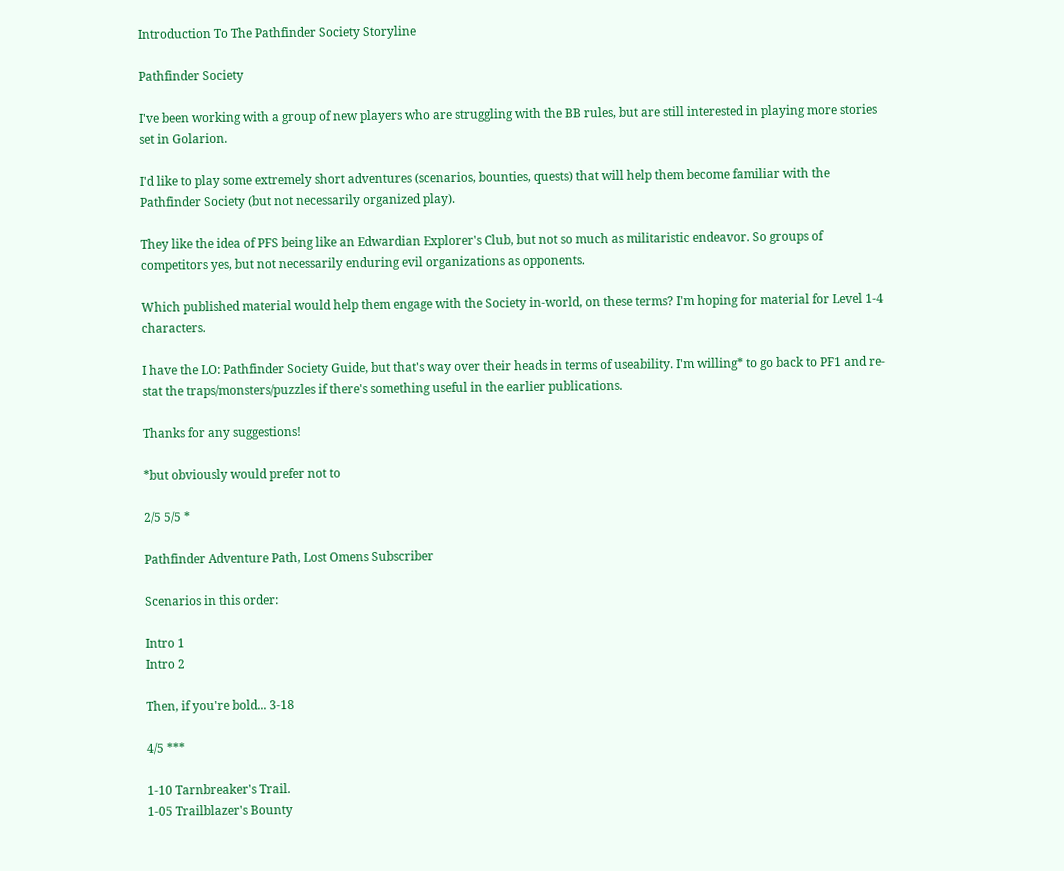Introduction To The Pathfinder Society Storyline

Pathfinder Society

I've been working with a group of new players who are struggling with the BB rules, but are still interested in playing more stories set in Golarion.

I'd like to play some extremely short adventures (scenarios, bounties, quests) that will help them become familiar with the Pathfinder Society (but not necessarily organized play).

They like the idea of PFS being like an Edwardian Explorer's Club, but not so much as militaristic endeavor. So groups of competitors yes, but not necessarily enduring evil organizations as opponents.

Which published material would help them engage with the Society in-world, on these terms? I'm hoping for material for Level 1-4 characters.

I have the LO: Pathfinder Society Guide, but that's way over their heads in terms of useability. I'm willing* to go back to PF1 and re-stat the traps/monsters/puzzles if there's something useful in the earlier publications.

Thanks for any suggestions!

*but obviously would prefer not to

2/5 5/5 *

Pathfinder Adventure Path, Lost Omens Subscriber

Scenarios in this order:

Intro 1
Intro 2

Then, if you're bold... 3-18

4/5 ***

1-10 Tarnbreaker's Trail.
1-05 Trailblazer's Bounty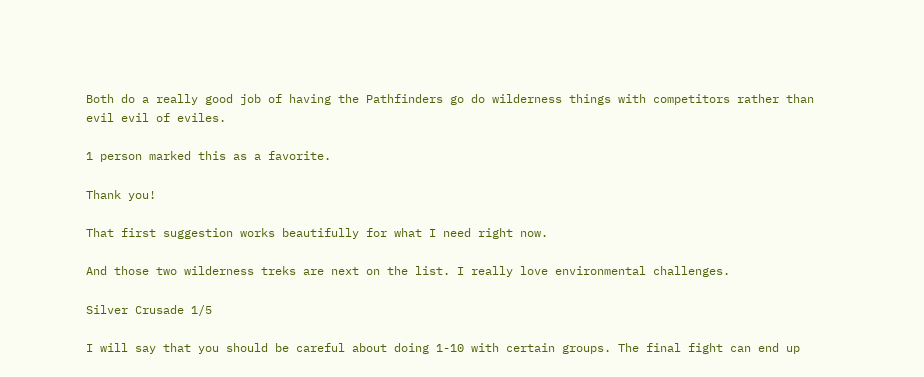Both do a really good job of having the Pathfinders go do wilderness things with competitors rather than evil evil of eviles.

1 person marked this as a favorite.

Thank you!

That first suggestion works beautifully for what I need right now.

And those two wilderness treks are next on the list. I really love environmental challenges.

Silver Crusade 1/5

I will say that you should be careful about doing 1-10 with certain groups. The final fight can end up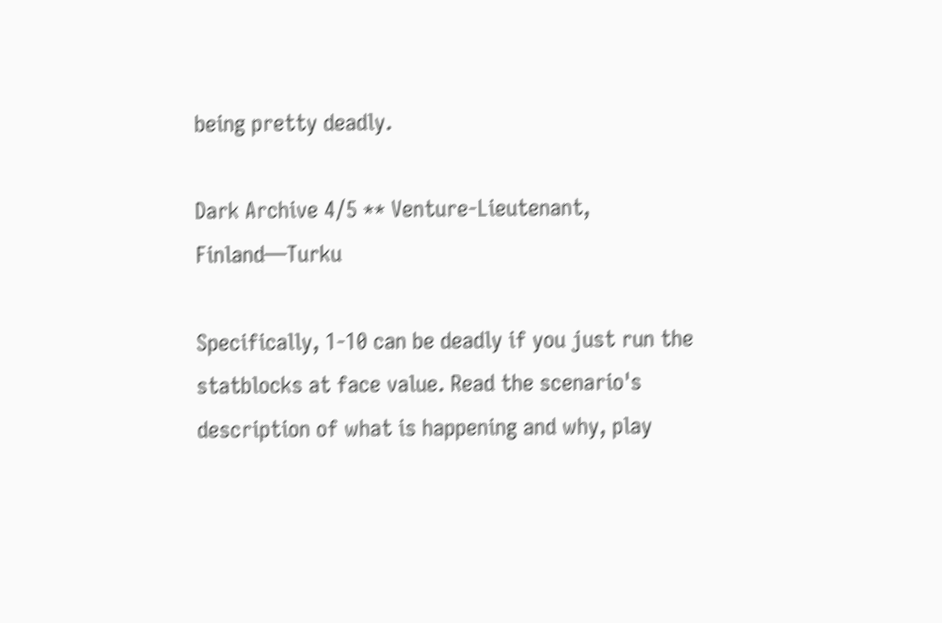being pretty deadly.

Dark Archive 4/5 ** Venture-Lieutenant, Finland—Turku

Specifically, 1-10 can be deadly if you just run the statblocks at face value. Read the scenario's description of what is happening and why, play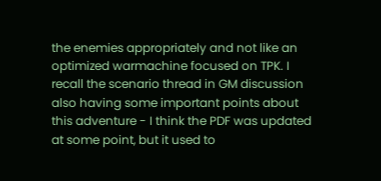the enemies appropriately and not like an optimized warmachine focused on TPK. I recall the scenario thread in GM discussion also having some important points about this adventure - I think the PDF was updated at some point, but it used to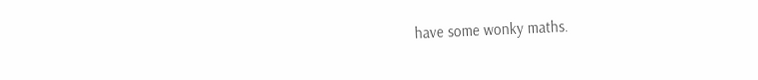have some wonky maths.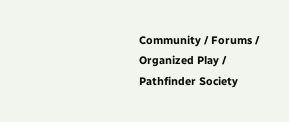Community / Forums / Organized Play / Pathfinder Society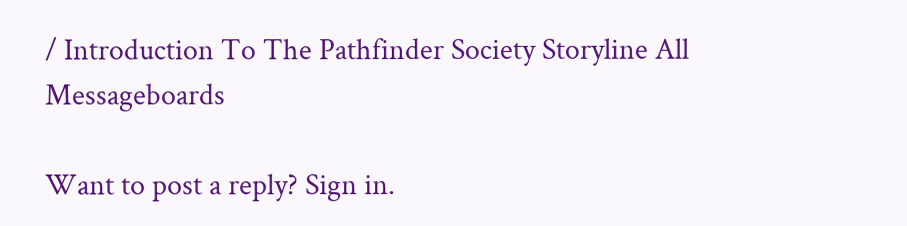/ Introduction To The Pathfinder Society Storyline All Messageboards

Want to post a reply? Sign in.